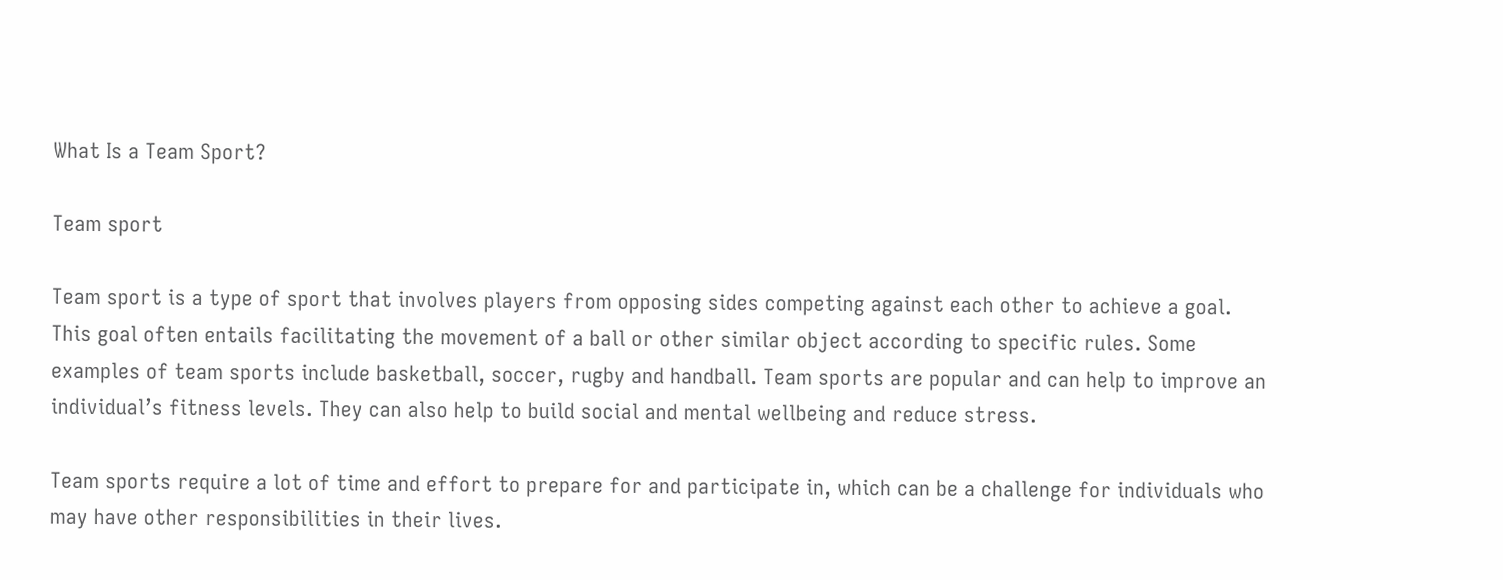What Is a Team Sport?

Team sport

Team sport is a type of sport that involves players from opposing sides competing against each other to achieve a goal. This goal often entails facilitating the movement of a ball or other similar object according to specific rules. Some examples of team sports include basketball, soccer, rugby and handball. Team sports are popular and can help to improve an individual’s fitness levels. They can also help to build social and mental wellbeing and reduce stress.

Team sports require a lot of time and effort to prepare for and participate in, which can be a challenge for individuals who may have other responsibilities in their lives.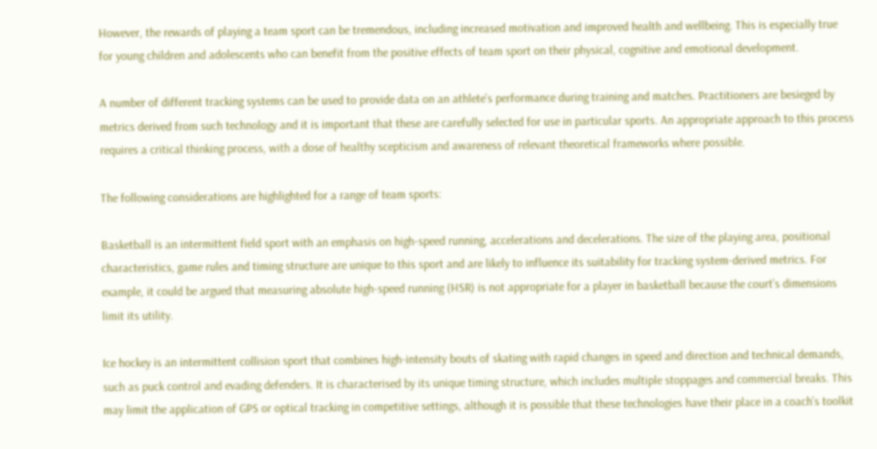However, the rewards of playing a team sport can be tremendous, including increased motivation and improved health and wellbeing. This is especially true for young children and adolescents who can benefit from the positive effects of team sport on their physical, cognitive and emotional development.

A number of different tracking systems can be used to provide data on an athlete’s performance during training and matches. Practitioners are besieged by metrics derived from such technology and it is important that these are carefully selected for use in particular sports. An appropriate approach to this process requires a critical thinking process, with a dose of healthy scepticism and awareness of relevant theoretical frameworks where possible.

The following considerations are highlighted for a range of team sports:

Basketball is an intermittent field sport with an emphasis on high-speed running, accelerations and decelerations. The size of the playing area, positional characteristics, game rules and timing structure are unique to this sport and are likely to influence its suitability for tracking system-derived metrics. For example, it could be argued that measuring absolute high-speed running (HSR) is not appropriate for a player in basketball because the court’s dimensions limit its utility.

Ice hockey is an intermittent collision sport that combines high-intensity bouts of skating with rapid changes in speed and direction and technical demands, such as puck control and evading defenders. It is characterised by its unique timing structure, which includes multiple stoppages and commercial breaks. This may limit the application of GPS or optical tracking in competitive settings, although it is possible that these technologies have their place in a coach’s toolkit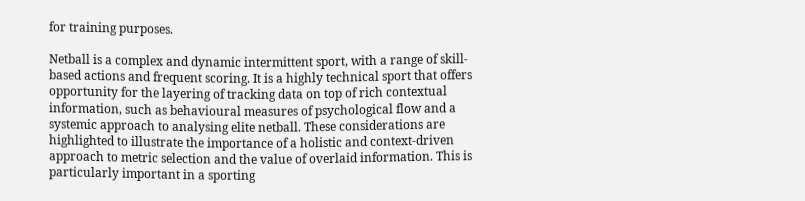for training purposes.

Netball is a complex and dynamic intermittent sport, with a range of skill-based actions and frequent scoring. It is a highly technical sport that offers opportunity for the layering of tracking data on top of rich contextual information, such as behavioural measures of psychological flow and a systemic approach to analysing elite netball. These considerations are highlighted to illustrate the importance of a holistic and context-driven approach to metric selection and the value of overlaid information. This is particularly important in a sporting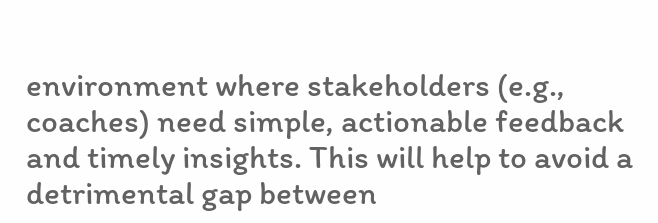environment where stakeholders (e.g., coaches) need simple, actionable feedback and timely insights. This will help to avoid a detrimental gap between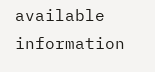available information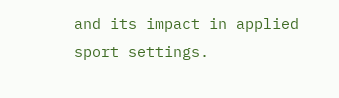and its impact in applied sport settings.